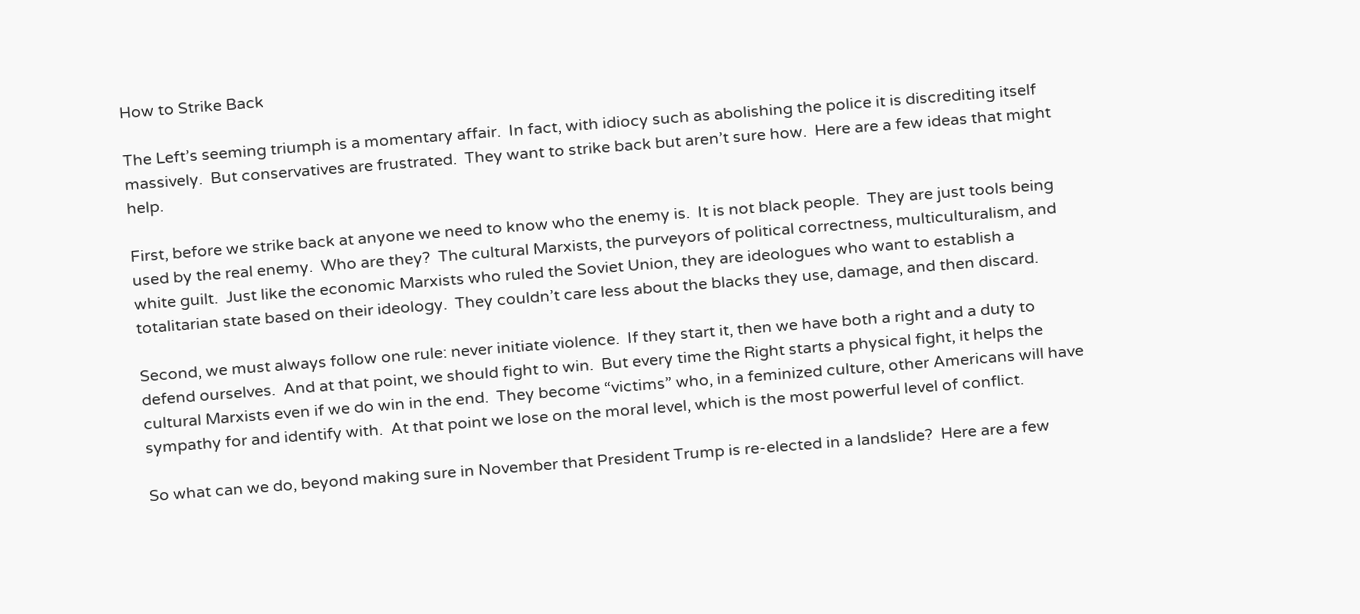How to Strike Back

The Left’s seeming triumph is a momentary affair.  In fact, with idiocy such as abolishing the police it is discrediting itself massively.  But conservatives are frustrated.  They want to strike back but aren’t sure how.  Here are a few ideas that might help.

First, before we strike back at anyone we need to know who the enemy is.  It is not black people.  They are just tools being used by the real enemy.  Who are they?  The cultural Marxists, the purveyors of political correctness, multiculturalism, and white guilt.  Just like the economic Marxists who ruled the Soviet Union, they are ideologues who want to establish a totalitarian state based on their ideology.  They couldn’t care less about the blacks they use, damage, and then discard.

Second, we must always follow one rule: never initiate violence.  If they start it, then we have both a right and a duty to defend ourselves.  And at that point, we should fight to win.  But every time the Right starts a physical fight, it helps the cultural Marxists even if we do win in the end.  They become “victims” who, in a feminized culture, other Americans will have sympathy for and identify with.  At that point we lose on the moral level, which is the most powerful level of conflict.

So what can we do, beyond making sure in November that President Trump is re-elected in a landslide?  Here are a few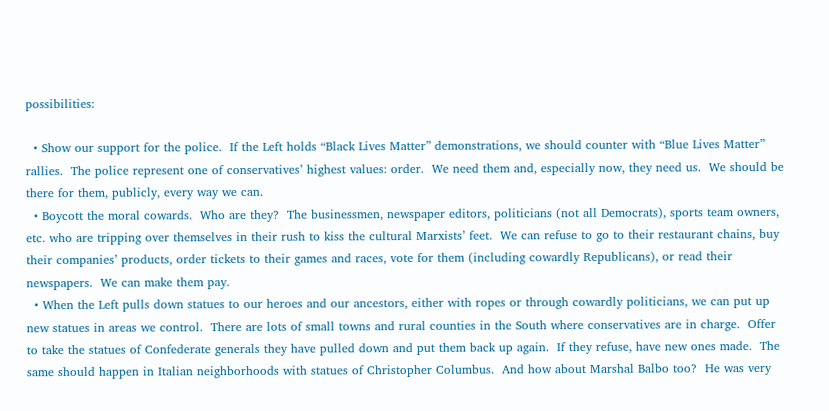possibilities:

  • Show our support for the police.  If the Left holds “Black Lives Matter” demonstrations, we should counter with “Blue Lives Matter” rallies.  The police represent one of conservatives’ highest values: order.  We need them and, especially now, they need us.  We should be there for them, publicly, every way we can.
  • Boycott the moral cowards.  Who are they?  The businessmen, newspaper editors, politicians (not all Democrats), sports team owners, etc. who are tripping over themselves in their rush to kiss the cultural Marxists’ feet.  We can refuse to go to their restaurant chains, buy their companies’ products, order tickets to their games and races, vote for them (including cowardly Republicans), or read their newspapers.  We can make them pay.
  • When the Left pulls down statues to our heroes and our ancestors, either with ropes or through cowardly politicians, we can put up new statues in areas we control.  There are lots of small towns and rural counties in the South where conservatives are in charge.  Offer to take the statues of Confederate generals they have pulled down and put them back up again.  If they refuse, have new ones made.  The same should happen in Italian neighborhoods with statues of Christopher Columbus.  And how about Marshal Balbo too?  He was very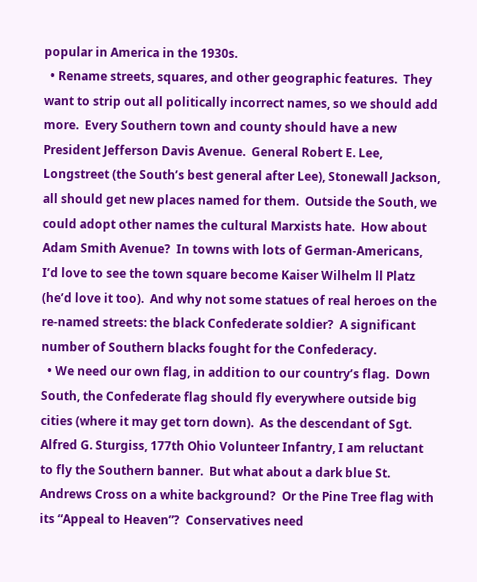popular in America in the 1930s.
  • Rename streets, squares, and other geographic features.  They want to strip out all politically incorrect names, so we should add more.  Every Southern town and county should have a new President Jefferson Davis Avenue.  General Robert E. Lee, Longstreet (the South’s best general after Lee), Stonewall Jackson, all should get new places named for them.  Outside the South, we could adopt other names the cultural Marxists hate.  How about Adam Smith Avenue?  In towns with lots of German-Americans, I’d love to see the town square become Kaiser Wilhelm ll Platz (he’d love it too).  And why not some statues of real heroes on the re-named streets: the black Confederate soldier?  A significant number of Southern blacks fought for the Confederacy.
  • We need our own flag, in addition to our country’s flag.  Down South, the Confederate flag should fly everywhere outside big cities (where it may get torn down).  As the descendant of Sgt. Alfred G. Sturgiss, 177th Ohio Volunteer Infantry, I am reluctant to fly the Southern banner.  But what about a dark blue St. Andrews Cross on a white background?  Or the Pine Tree flag with its “Appeal to Heaven”?  Conservatives need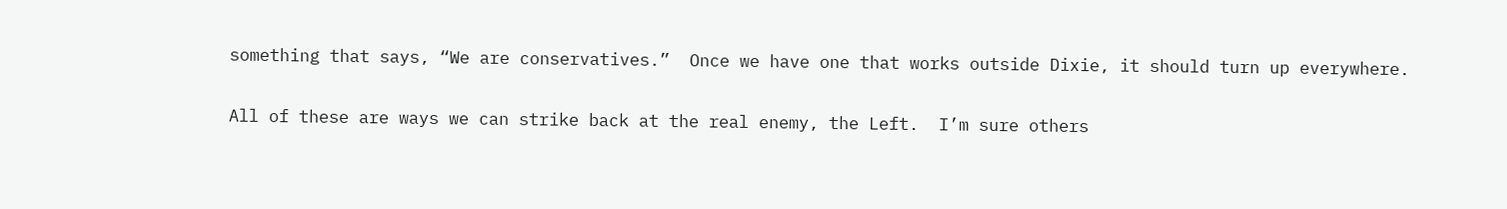something that says, “We are conservatives.”  Once we have one that works outside Dixie, it should turn up everywhere.

All of these are ways we can strike back at the real enemy, the Left.  I’m sure others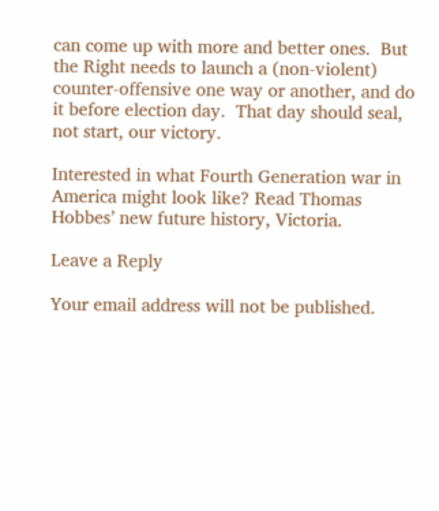can come up with more and better ones.  But the Right needs to launch a (non-violent) counter-offensive one way or another, and do it before election day.  That day should seal, not start, our victory.

Interested in what Fourth Generation war in America might look like? Read Thomas Hobbes’ new future history, Victoria.

Leave a Reply

Your email address will not be published.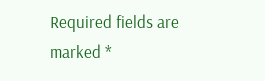Required fields are marked *